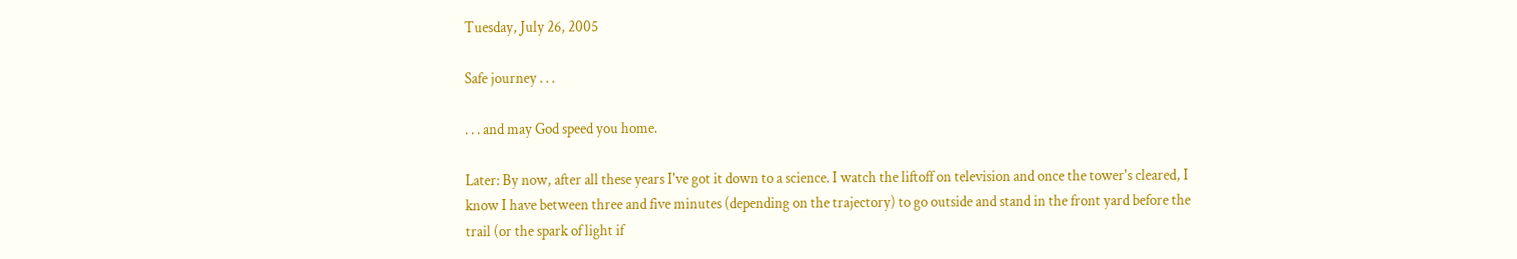Tuesday, July 26, 2005

Safe journey . . .

. . . and may God speed you home.

Later: By now, after all these years I've got it down to a science. I watch the liftoff on television and once the tower's cleared, I know I have between three and five minutes (depending on the trajectory) to go outside and stand in the front yard before the trail (or the spark of light if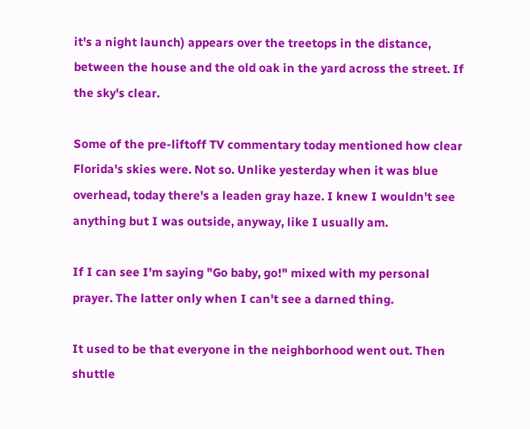it's a night launch) appears over the treetops in the distance, between the house and the old oak in the yard across the street. If the sky's clear.

Some of the pre-liftoff TV commentary today mentioned how clear Florida's skies were. Not so. Unlike yesterday when it was blue overhead, today there's a leaden gray haze. I knew I wouldn't see anything but I was outside, anyway, like I usually am.

If I can see I'm saying "Go baby, go!" mixed with my personal prayer. The latter only when I can't see a darned thing.

It used to be that everyone in the neighborhood went out. Then shuttle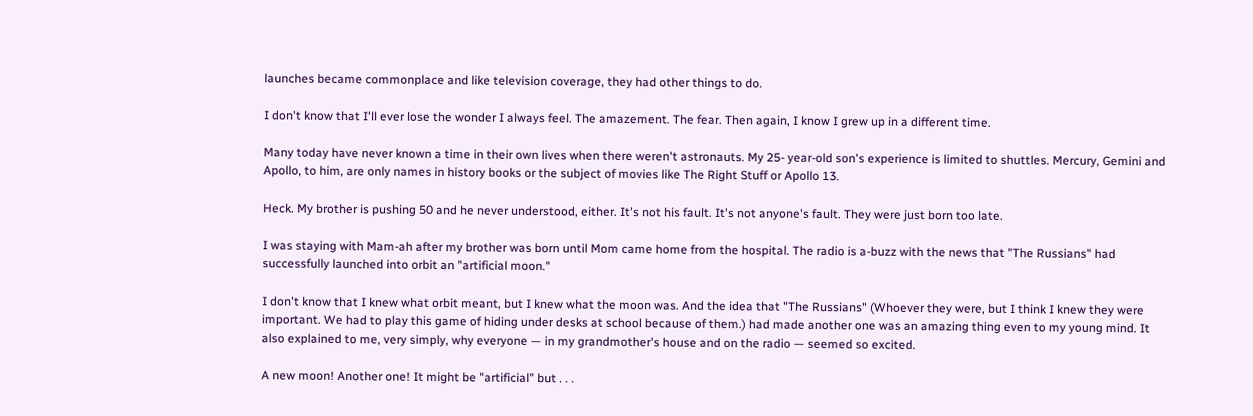launches became commonplace and like television coverage, they had other things to do.

I don't know that I'll ever lose the wonder I always feel. The amazement. The fear. Then again, I know I grew up in a different time.

Many today have never known a time in their own lives when there weren't astronauts. My 25- year-old son's experience is limited to shuttles. Mercury, Gemini and Apollo, to him, are only names in history books or the subject of movies like The Right Stuff or Apollo 13.

Heck. My brother is pushing 50 and he never understood, either. It's not his fault. It's not anyone's fault. They were just born too late.

I was staying with Mam-ah after my brother was born until Mom came home from the hospital. The radio is a-buzz with the news that "The Russians" had successfully launched into orbit an "artificial moon."

I don't know that I knew what orbit meant, but I knew what the moon was. And the idea that "The Russians" (Whoever they were, but I think I knew they were important. We had to play this game of hiding under desks at school because of them.) had made another one was an amazing thing even to my young mind. It also explained to me, very simply, why everyone — in my grandmother's house and on the radio — seemed so excited.

A new moon! Another one! It might be "artificial" but . . .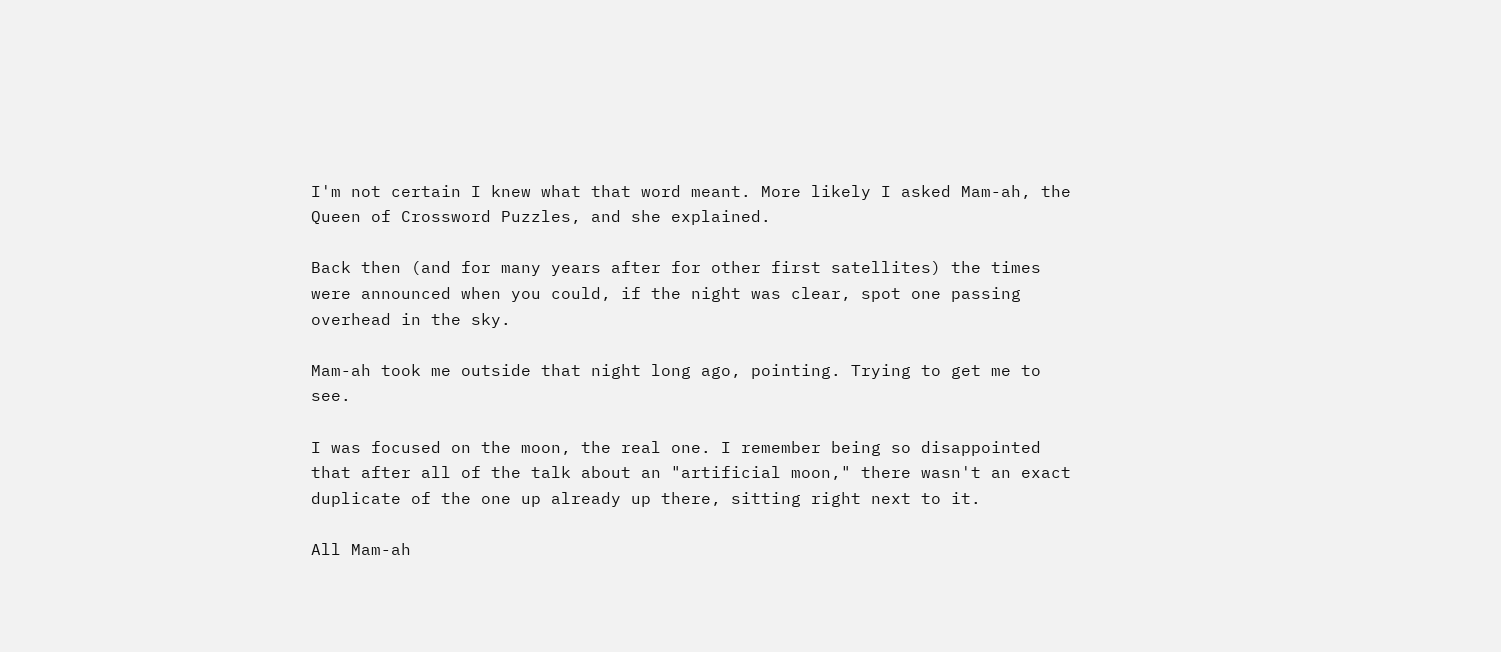I'm not certain I knew what that word meant. More likely I asked Mam-ah, the Queen of Crossword Puzzles, and she explained.

Back then (and for many years after for other first satellites) the times were announced when you could, if the night was clear, spot one passing overhead in the sky.

Mam-ah took me outside that night long ago, pointing. Trying to get me to see.

I was focused on the moon, the real one. I remember being so disappointed that after all of the talk about an "artificial moon," there wasn't an exact duplicate of the one up already up there, sitting right next to it.

All Mam-ah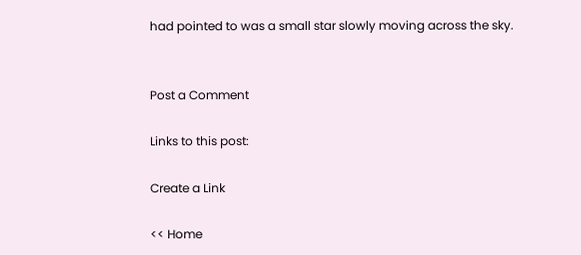had pointed to was a small star slowly moving across the sky.


Post a Comment

Links to this post:

Create a Link

<< Home